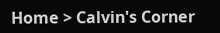Home > Calvin's Corner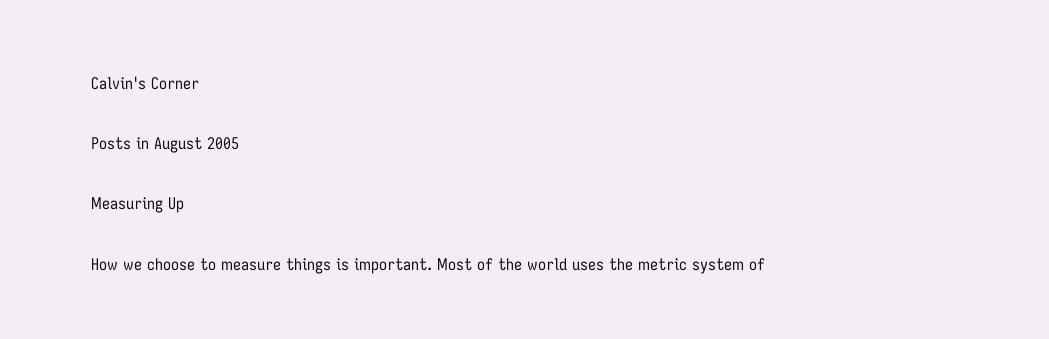Calvin's Corner

Posts in August 2005

Measuring Up

How we choose to measure things is important. Most of the world uses the metric system of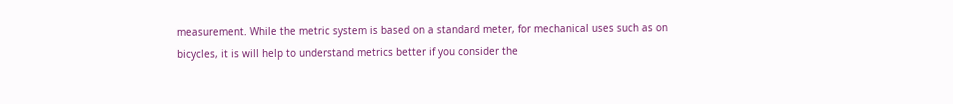measurement. While the metric system is based on a standard meter, for mechanical uses such as on bicycles, it is will help to understand metrics better if you consider the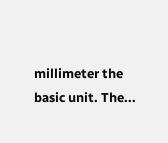millimeter the basic unit. The...